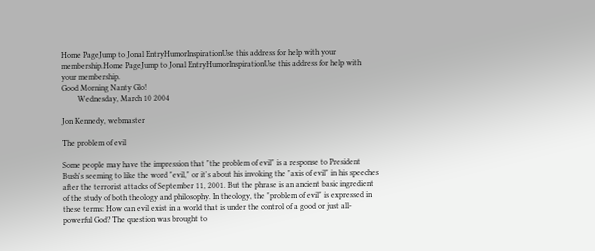Home PageJump to Jonal EntryHumorInspirationUse this address for help with your membership.Home PageJump to Jonal EntryHumorInspirationUse this address for help with your membership.
Good Morning Nanty Glo!
        Wednesday, March 10 2004

Jon Kennedy, webmaster

The problem of evil

Some people may have the impression that "the problem of evil" is a response to President Bush's seeming to like the word "evil," or it's about his invoking the "axis of evil" in his speeches after the terrorist attacks of September 11, 2001. But the phrase is an ancient basic ingredient of the study of both theology and philosophy. In theology, the "problem of evil" is expressed in these terms: How can evil exist in a world that is under the control of a good or just all-powerful God? The question was brought to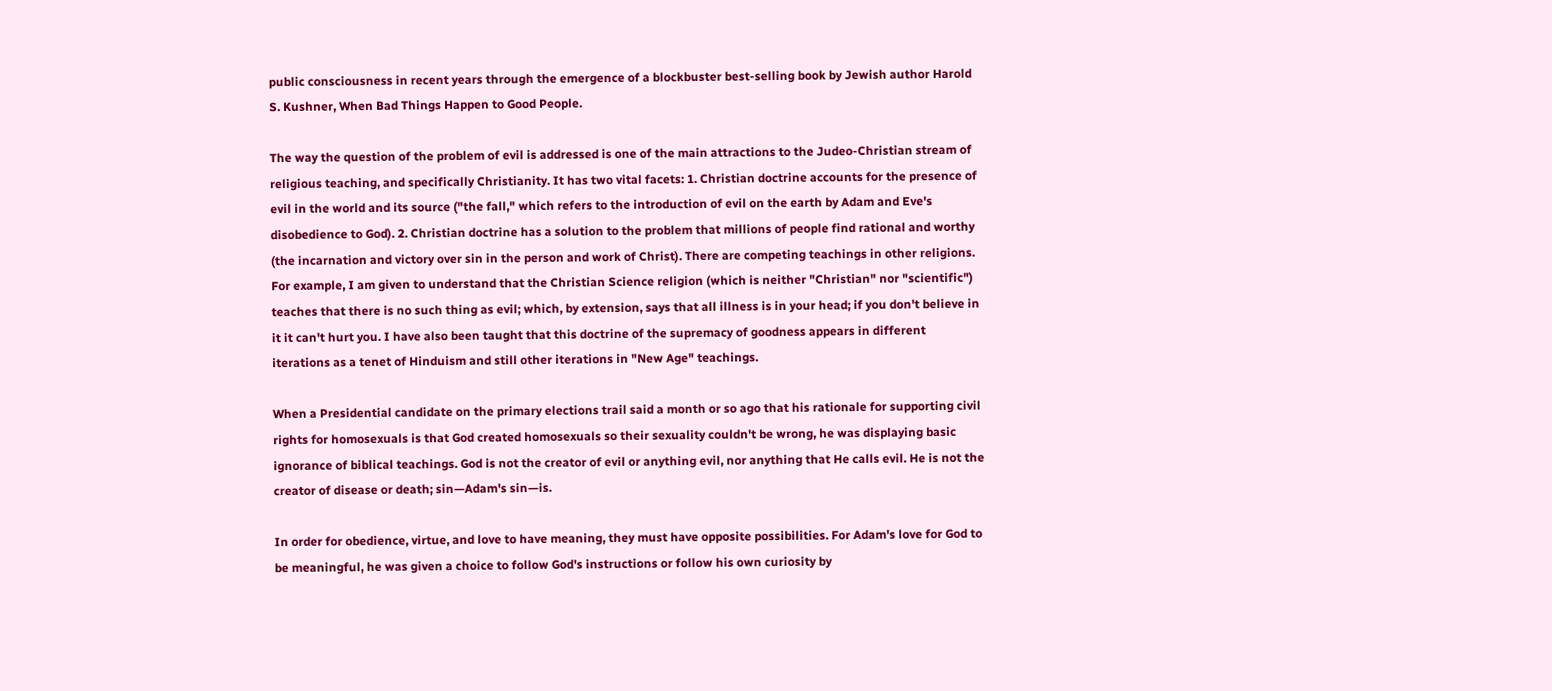public consciousness in recent years through the emergence of a blockbuster best-selling book by Jewish author Harold S. Kushner, When Bad Things Happen to Good People.

The way the question of the problem of evil is addressed is one of the main attractions to the Judeo-Christian stream of religious teaching, and specifically Christianity. It has two vital facets: 1. Christian doctrine accounts for the presence of evil in the world and its source ("the fall," which refers to the introduction of evil on the earth by Adam and Eve's disobedience to God). 2. Christian doctrine has a solution to the problem that millions of people find rational and worthy (the incarnation and victory over sin in the person and work of Christ). There are competing teachings in other religions. For example, I am given to understand that the Christian Science religion (which is neither "Christian" nor "scientific") teaches that there is no such thing as evil; which, by extension, says that all illness is in your head; if you don't believe in it it can't hurt you. I have also been taught that this doctrine of the supremacy of goodness appears in different iterations as a tenet of Hinduism and still other iterations in "New Age" teachings.

When a Presidential candidate on the primary elections trail said a month or so ago that his rationale for supporting civil rights for homosexuals is that God created homosexuals so their sexuality couldn't be wrong, he was displaying basic ignorance of biblical teachings. God is not the creator of evil or anything evil, nor anything that He calls evil. He is not the creator of disease or death; sin—Adam's sin—is.

In order for obedience, virtue, and love to have meaning, they must have opposite possibilities. For Adam's love for God to be meaningful, he was given a choice to follow God's instructions or follow his own curiosity by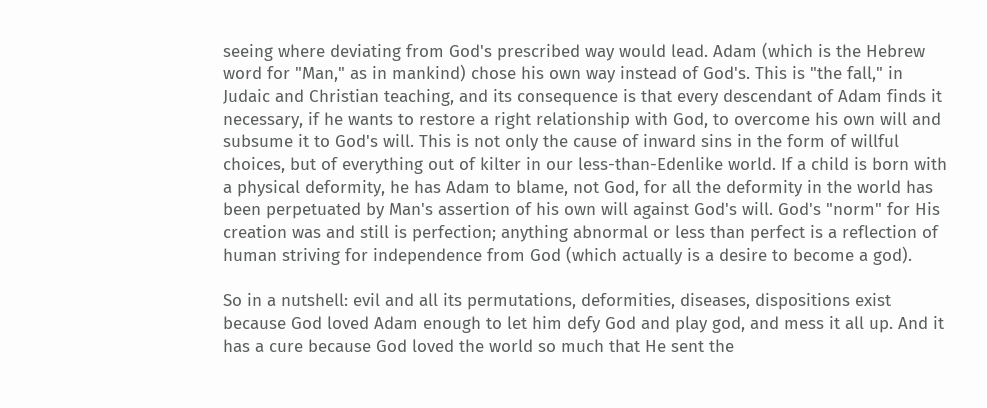seeing where deviating from God's prescribed way would lead. Adam (which is the Hebrew word for "Man," as in mankind) chose his own way instead of God's. This is "the fall," in Judaic and Christian teaching, and its consequence is that every descendant of Adam finds it necessary, if he wants to restore a right relationship with God, to overcome his own will and subsume it to God's will. This is not only the cause of inward sins in the form of willful choices, but of everything out of kilter in our less-than-Edenlike world. If a child is born with a physical deformity, he has Adam to blame, not God, for all the deformity in the world has been perpetuated by Man's assertion of his own will against God's will. God's "norm" for His creation was and still is perfection; anything abnormal or less than perfect is a reflection of human striving for independence from God (which actually is a desire to become a god).

So in a nutshell: evil and all its permutations, deformities, diseases, dispositions exist because God loved Adam enough to let him defy God and play god, and mess it all up. And it has a cure because God loved the world so much that He sent the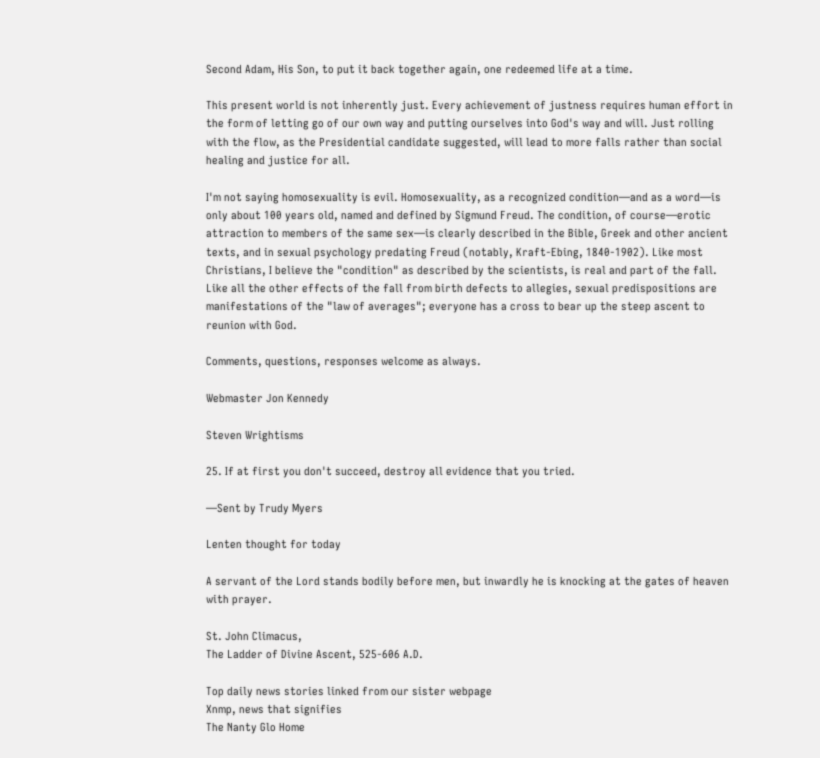Second Adam, His Son, to put it back together again, one redeemed life at a time.

This present world is not inherently just. Every achievement of justness requires human effort in the form of letting go of our own way and putting ourselves into God's way and will. Just rolling with the flow, as the Presidential candidate suggested, will lead to more falls rather than social healing and justice for all.

I'm not saying homosexuality is evil. Homosexuality, as a recognized condition—and as a word—is only about 100 years old, named and defined by Sigmund Freud. The condition, of course—erotic attraction to members of the same sex—is clearly described in the Bible, Greek and other ancient texts, and in sexual psychology predating Freud (notably, Kraft-Ebing, 1840-1902). Like most Christians, I believe the "condition" as described by the scientists, is real and part of the fall. Like all the other effects of the fall from birth defects to allegies, sexual predispositions are manifestations of the "law of averages"; everyone has a cross to bear up the steep ascent to reunion with God.

Comments, questions, responses welcome as always.

Webmaster Jon Kennedy

Steven Wrightisms

25. If at first you don't succeed, destroy all evidence that you tried.

—Sent by Trudy Myers

Lenten thought for today

A servant of the Lord stands bodily before men, but inwardly he is knocking at the gates of heaven with prayer.

St. John Climacus,
The Ladder of Divine Ascent, 525-606 A.D.

Top daily news stories linked from our sister webpage
Xnmp, news that signifies
The Nanty Glo Home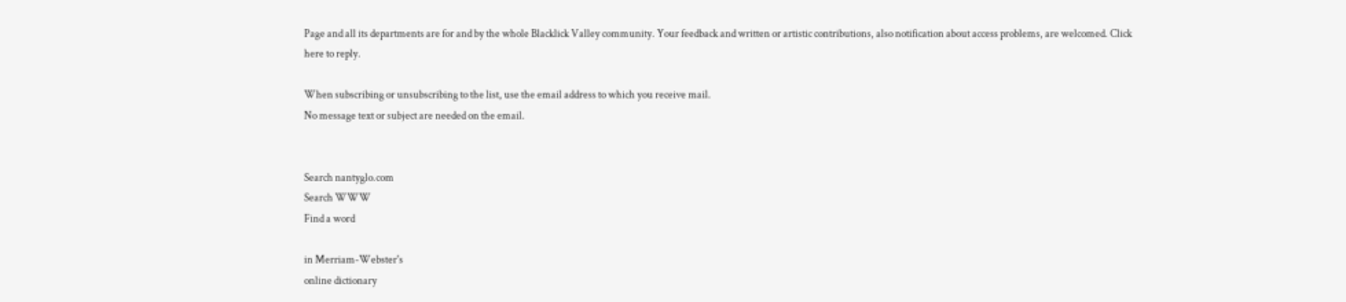Page and all its departments are for and by the whole Blacklick Valley community. Your feedback and written or artistic contributions, also notification about access problems, are welcomed. Click here to reply.

When subscribing or unsubscribing to the list, use the email address to which you receive mail.
No message text or subject are needed on the email.


Search nantyglo.com
Search WWW
Find a word

in Merriam-Webster's
online dictionary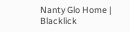Nanty Glo Home | Blacklick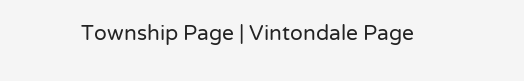Township Page | Vintondale Page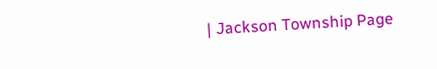| Jackson Township Page